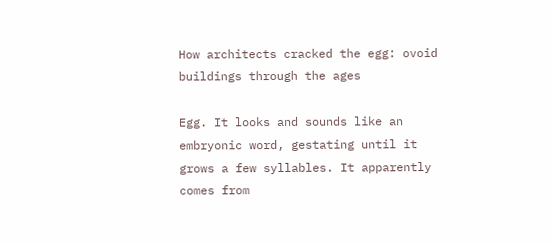How architects cracked the egg: ovoid buildings through the ages

Egg. It looks and sounds like an embryonic word, gestating until it grows a few syllables. It apparently comes from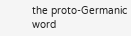the proto-Germanic word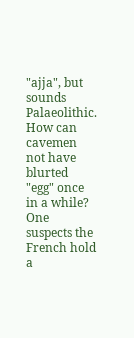"ajja", but sounds Palaeolithic. How can cavemen not have blurted "egg" once in a while? One suspects the French hold a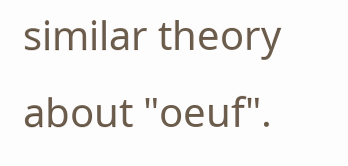similar theory about "oeuf".